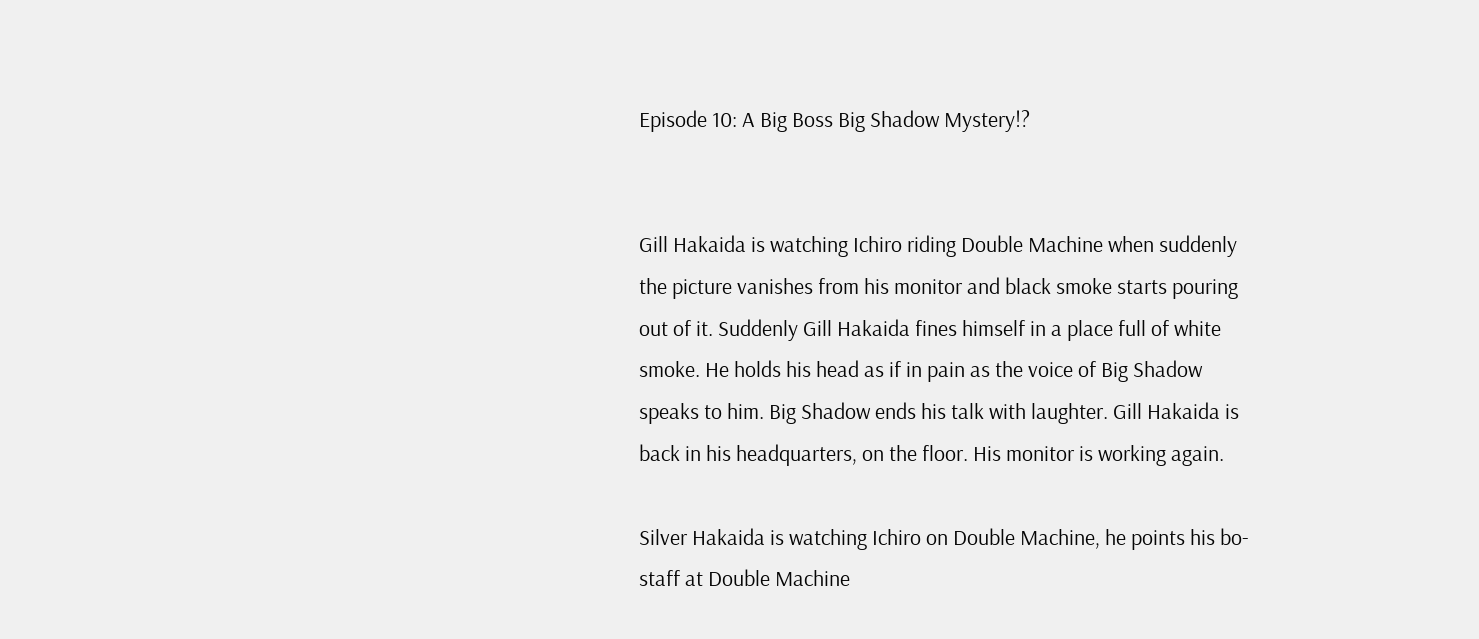Episode 10: A Big Boss Big Shadow Mystery!?


Gill Hakaida is watching Ichiro riding Double Machine when suddenly the picture vanishes from his monitor and black smoke starts pouring out of it. Suddenly Gill Hakaida fines himself in a place full of white smoke. He holds his head as if in pain as the voice of Big Shadow speaks to him. Big Shadow ends his talk with laughter. Gill Hakaida is back in his headquarters, on the floor. His monitor is working again.

Silver Hakaida is watching Ichiro on Double Machine, he points his bo-staff at Double Machine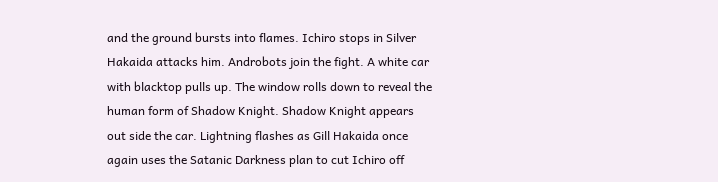and the ground bursts into flames. Ichiro stops in Silver Hakaida attacks him. Androbots join the fight. A white car with blacktop pulls up. The window rolls down to reveal the human form of Shadow Knight. Shadow Knight appears out side the car. Lightning flashes as Gill Hakaida once again uses the Satanic Darkness plan to cut Ichiro off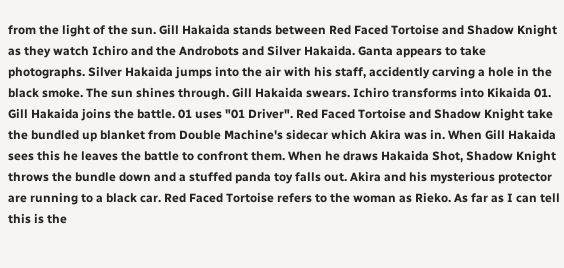from the light of the sun. Gill Hakaida stands between Red Faced Tortoise and Shadow Knight as they watch Ichiro and the Androbots and Silver Hakaida. Ganta appears to take photographs. Silver Hakaida jumps into the air with his staff, accidently carving a hole in the black smoke. The sun shines through. Gill Hakaida swears. Ichiro transforms into Kikaida 01. Gill Hakaida joins the battle. 01 uses "01 Driver". Red Faced Tortoise and Shadow Knight take the bundled up blanket from Double Machine's sidecar which Akira was in. When Gill Hakaida sees this he leaves the battle to confront them. When he draws Hakaida Shot, Shadow Knight throws the bundle down and a stuffed panda toy falls out. Akira and his mysterious protector are running to a black car. Red Faced Tortoise refers to the woman as Rieko. As far as I can tell this is the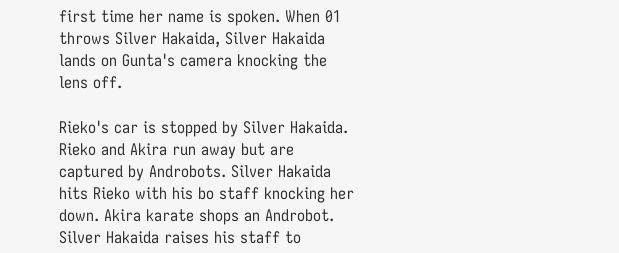first time her name is spoken. When 01 throws Silver Hakaida, Silver Hakaida lands on Gunta's camera knocking the lens off.

Rieko's car is stopped by Silver Hakaida. Rieko and Akira run away but are captured by Androbots. Silver Hakaida hits Rieko with his bo staff knocking her down. Akira karate shops an Androbot. Silver Hakaida raises his staff to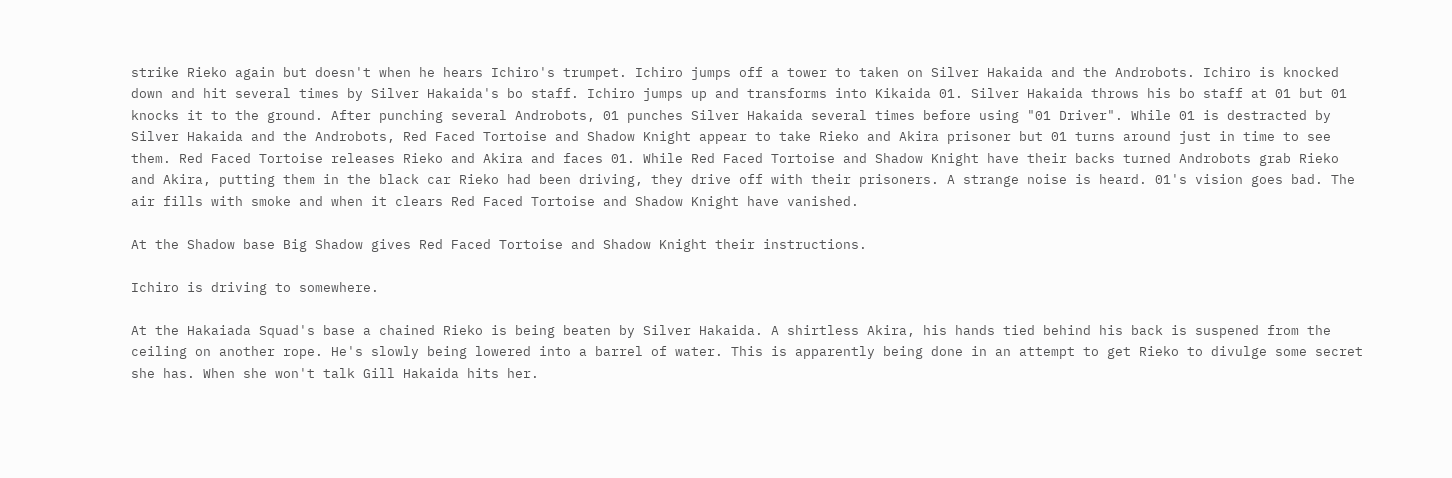strike Rieko again but doesn't when he hears Ichiro's trumpet. Ichiro jumps off a tower to taken on Silver Hakaida and the Androbots. Ichiro is knocked down and hit several times by Silver Hakaida's bo staff. Ichiro jumps up and transforms into Kikaida 01. Silver Hakaida throws his bo staff at 01 but 01 knocks it to the ground. After punching several Androbots, 01 punches Silver Hakaida several times before using "01 Driver". While 01 is destracted by Silver Hakaida and the Androbots, Red Faced Tortoise and Shadow Knight appear to take Rieko and Akira prisoner but 01 turns around just in time to see them. Red Faced Tortoise releases Rieko and Akira and faces 01. While Red Faced Tortoise and Shadow Knight have their backs turned Androbots grab Rieko and Akira, putting them in the black car Rieko had been driving, they drive off with their prisoners. A strange noise is heard. 01's vision goes bad. The air fills with smoke and when it clears Red Faced Tortoise and Shadow Knight have vanished.

At the Shadow base Big Shadow gives Red Faced Tortoise and Shadow Knight their instructions.

Ichiro is driving to somewhere.

At the Hakaiada Squad's base a chained Rieko is being beaten by Silver Hakaida. A shirtless Akira, his hands tied behind his back is suspened from the ceiling on another rope. He's slowly being lowered into a barrel of water. This is apparently being done in an attempt to get Rieko to divulge some secret she has. When she won't talk Gill Hakaida hits her.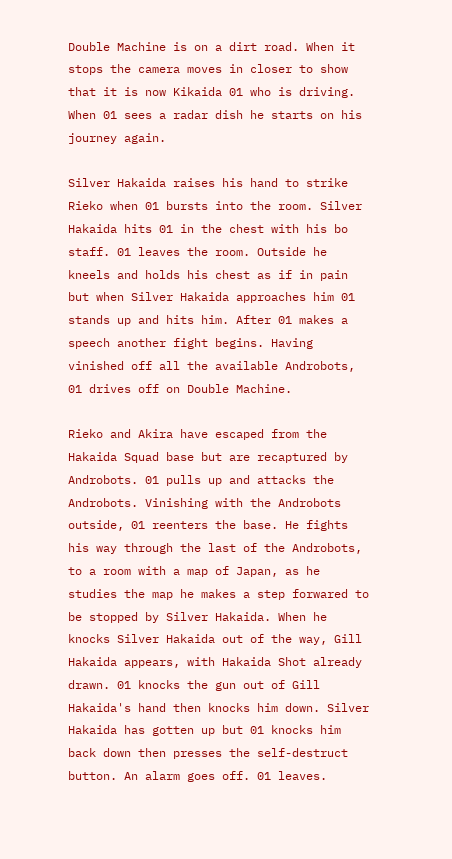Double Machine is on a dirt road. When it stops the camera moves in closer to show that it is now Kikaida 01 who is driving. When 01 sees a radar dish he starts on his journey again.

Silver Hakaida raises his hand to strike Rieko when 01 bursts into the room. Silver Hakaida hits 01 in the chest with his bo staff. 01 leaves the room. Outside he kneels and holds his chest as if in pain but when Silver Hakaida approaches him 01 stands up and hits him. After 01 makes a speech another fight begins. Having vinished off all the available Androbots, 01 drives off on Double Machine.

Rieko and Akira have escaped from the Hakaida Squad base but are recaptured by Androbots. 01 pulls up and attacks the Androbots. Vinishing with the Androbots outside, 01 reenters the base. He fights his way through the last of the Androbots, to a room with a map of Japan, as he studies the map he makes a step forwared to be stopped by Silver Hakaida. When he knocks Silver Hakaida out of the way, Gill Hakaida appears, with Hakaida Shot already drawn. 01 knocks the gun out of Gill Hakaida's hand then knocks him down. Silver Hakaida has gotten up but 01 knocks him back down then presses the self-destruct button. An alarm goes off. 01 leaves.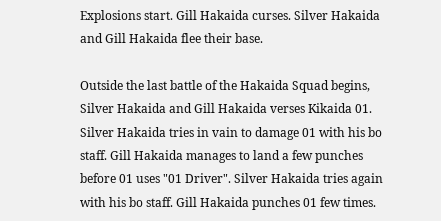Explosions start. Gill Hakaida curses. Silver Hakaida and Gill Hakaida flee their base.

Outside the last battle of the Hakaida Squad begins, Silver Hakaida and Gill Hakaida verses Kikaida 01. Silver Hakaida tries in vain to damage 01 with his bo staff. Gill Hakaida manages to land a few punches before 01 uses "01 Driver". Silver Hakaida tries again with his bo staff. Gill Hakaida punches 01 few times.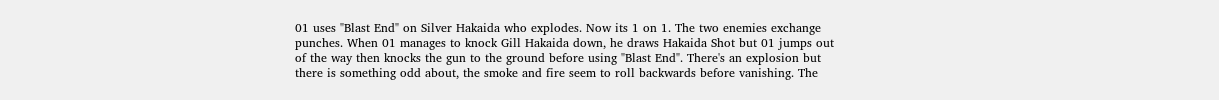01 uses "Blast End" on Silver Hakaida who explodes. Now its 1 on 1. The two enemies exchange punches. When 01 manages to knock Gill Hakaida down, he draws Hakaida Shot but 01 jumps out of the way then knocks the gun to the ground before using "Blast End". There's an explosion but there is something odd about, the smoke and fire seem to roll backwards before vanishing. The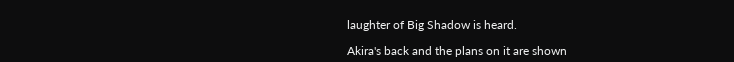laughter of Big Shadow is heard.

Akira's back and the plans on it are shown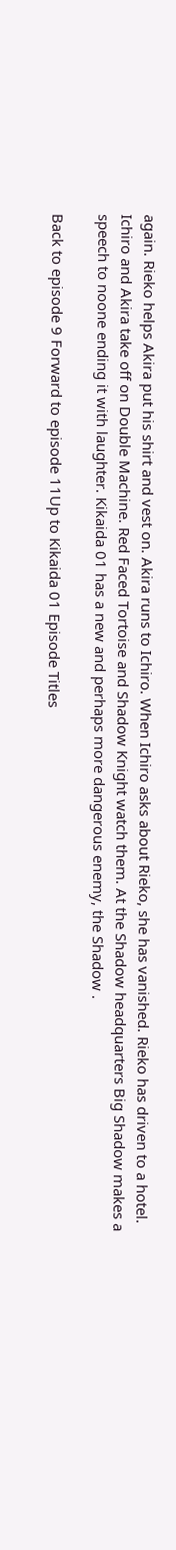again. Rieko helps Akira put his shirt and vest on. Akira runs to Ichiro. When Ichiro asks about Rieko, she has vanished. Rieko has driven to a hotel. Ichiro and Akira take off on Double Machine. Red Faced Tortoise and Shadow Knight watch them. At the Shadow headquarters Big Shadow makes a speech to noone ending it with laughter. Kikaida 01 has a new and perhaps more dangerous enemy, the Shadow .

Back to episode 9 Forward to episode 11Up to Kikaida 01 Episode Titles